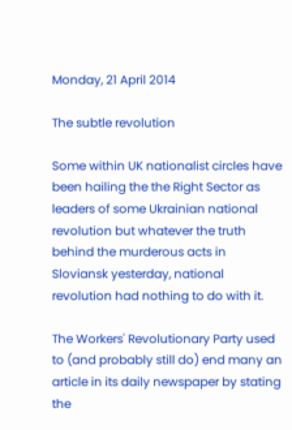Monday, 21 April 2014

The subtle revolution

Some within UK nationalist circles have been hailing the the Right Sector as leaders of some Ukrainian national revolution but whatever the truth behind the murderous acts in Sloviansk yesterday, national revolution had nothing to do with it.

The Workers' Revolutionary Party used to (and probably still do) end many an article in its daily newspaper by stating the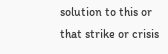solution to this or that strike or crisis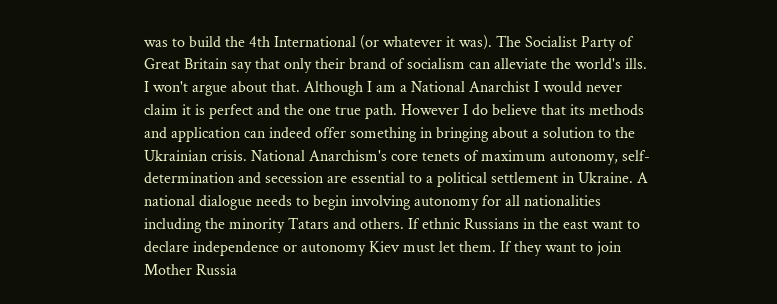was to build the 4th International (or whatever it was). The Socialist Party of Great Britain say that only their brand of socialism can alleviate the world's ills. I won't argue about that. Although I am a National Anarchist I would never claim it is perfect and the one true path. However I do believe that its methods and application can indeed offer something in bringing about a solution to the Ukrainian crisis. National Anarchism's core tenets of maximum autonomy, self-determination and secession are essential to a political settlement in Ukraine. A national dialogue needs to begin involving autonomy for all nationalities including the minority Tatars and others. If ethnic Russians in the east want to declare independence or autonomy Kiev must let them. If they want to join Mother Russia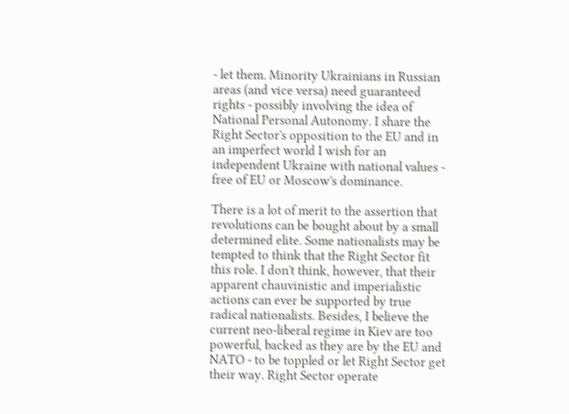- let them. Minority Ukrainians in Russian areas (and vice versa) need guaranteed rights - possibly involving the idea of National Personal Autonomy. I share the Right Sector's opposition to the EU and in an imperfect world I wish for an independent Ukraine with national values - free of EU or Moscow's dominance.

There is a lot of merit to the assertion that revolutions can be bought about by a small determined elite. Some nationalists may be tempted to think that the Right Sector fit this role. I don't think, however, that their apparent chauvinistic and imperialistic actions can ever be supported by true radical nationalists. Besides, I believe the current neo-liberal regime in Kiev are too powerful, backed as they are by the EU and NATO - to be toppled or let Right Sector get their way. Right Sector operate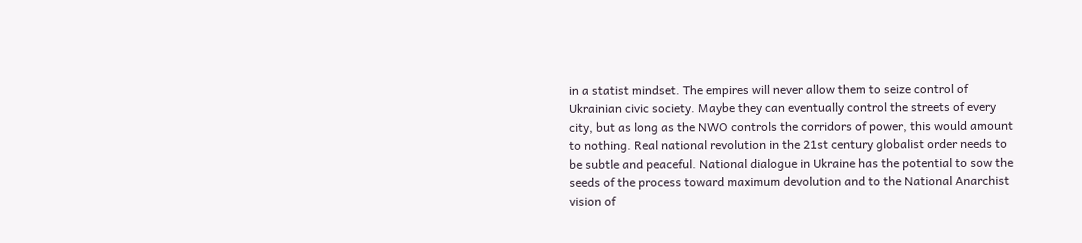in a statist mindset. The empires will never allow them to seize control of Ukrainian civic society. Maybe they can eventually control the streets of every city, but as long as the NWO controls the corridors of power, this would amount to nothing. Real national revolution in the 21st century globalist order needs to be subtle and peaceful. National dialogue in Ukraine has the potential to sow the seeds of the process toward maximum devolution and to the National Anarchist vision of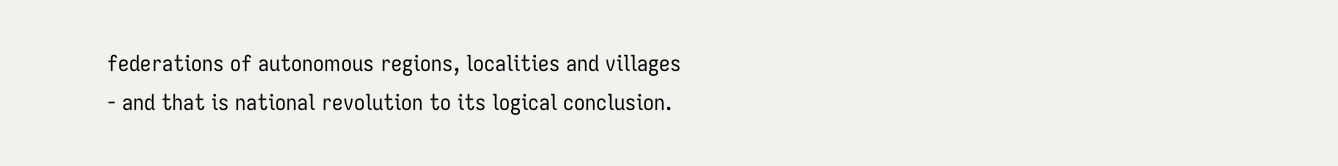federations of autonomous regions, localities and villages - and that is national revolution to its logical conclusion.